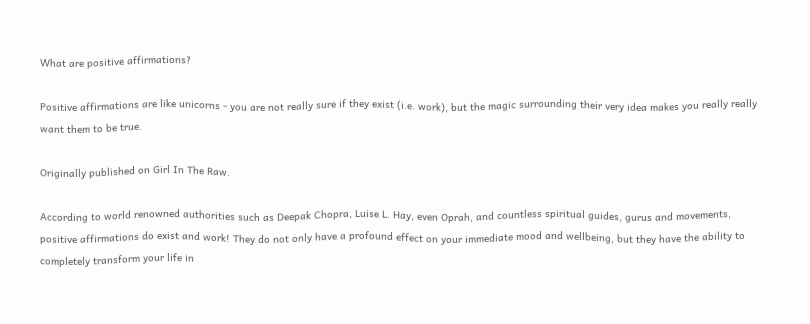What are positive affirmations?

Positive affirmations are like unicorns - you are not really sure if they exist (i.e. work), but the magic surrounding their very idea makes you really really want them to be true.

Originally published on Girl In The Raw.

According to world renowned authorities such as Deepak Chopra, Luise L. Hay, even Oprah, and countless spiritual guides, gurus and movements, positive affirmations do exist and work! They do not only have a profound effect on your immediate mood and wellbeing, but they have the ability to completely transform your life in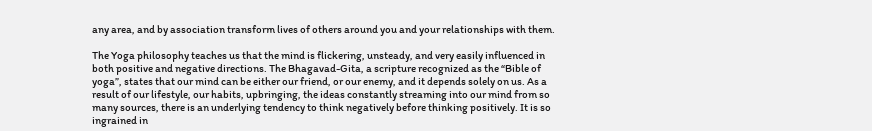any area, and by association transform lives of others around you and your relationships with them.

The Yoga philosophy teaches us that the mind is flickering, unsteady, and very easily influenced in both positive and negative directions. The Bhagavad-Gita, a scripture recognized as the “Bible of yoga”, states that our mind can be either our friend, or our enemy, and it depends solely on us. As a result of our lifestyle, our habits, upbringing, the ideas constantly streaming into our mind from so many sources, there is an underlying tendency to think negatively before thinking positively. It is so ingrained in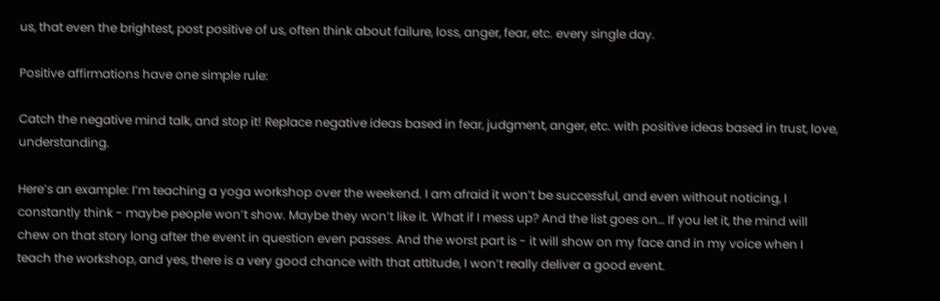us, that even the brightest, post positive of us, often think about failure, loss, anger, fear, etc. every single day.

Positive affirmations have one simple rule:

Catch the negative mind talk, and stop it! Replace negative ideas based in fear, judgment, anger, etc. with positive ideas based in trust, love, understanding.

Here’s an example: I’m teaching a yoga workshop over the weekend. I am afraid it won’t be successful, and even without noticing, I constantly think - maybe people won’t show. Maybe they won’t like it. What if I mess up? And the list goes on… If you let it, the mind will chew on that story long after the event in question even passes. And the worst part is - it will show on my face and in my voice when I teach the workshop, and yes, there is a very good chance with that attitude, I won’t really deliver a good event.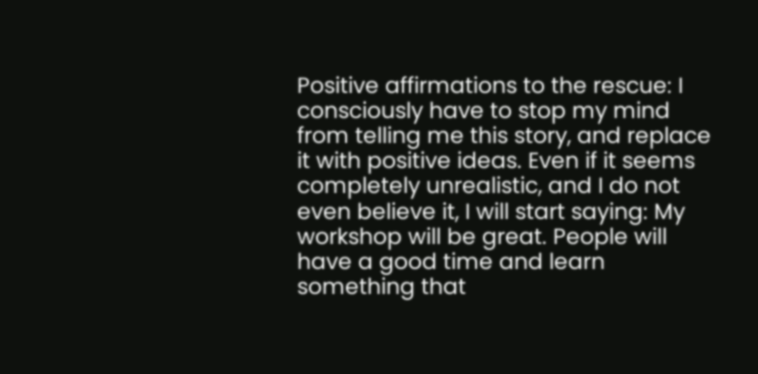Positive affirmations to the rescue: I consciously have to stop my mind from telling me this story, and replace it with positive ideas. Even if it seems completely unrealistic, and I do not even believe it, I will start saying: My workshop will be great. People will have a good time and learn something that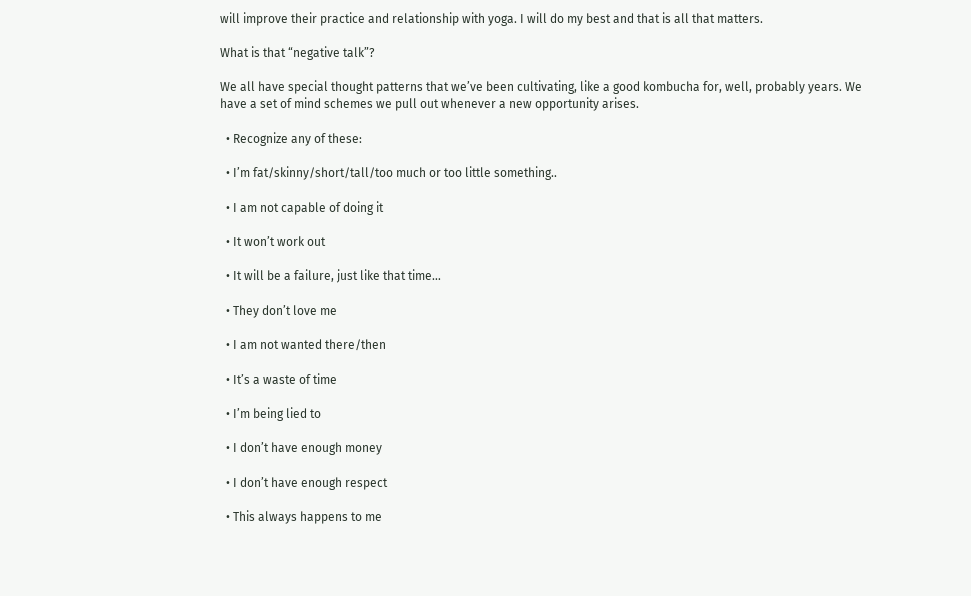will improve their practice and relationship with yoga. I will do my best and that is all that matters.

What is that “negative talk”?

We all have special thought patterns that we’ve been cultivating, like a good kombucha for, well, probably years. We have a set of mind schemes we pull out whenever a new opportunity arises.

  • Recognize any of these:

  • I’m fat/skinny/short/tall/too much or too little something..

  • I am not capable of doing it

  • It won’t work out

  • It will be a failure, just like that time…

  • They don’t love me

  • I am not wanted there/then

  • It’s a waste of time

  • I’m being lied to

  • I don’t have enough money

  • I don’t have enough respect

  • This always happens to me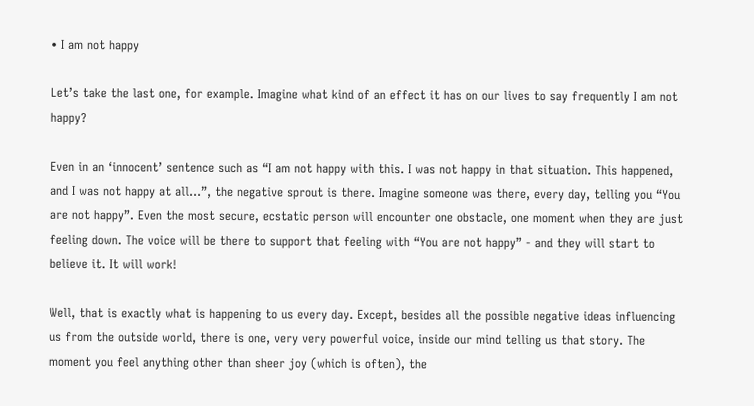• I am not happy

Let’s take the last one, for example. Imagine what kind of an effect it has on our lives to say frequently I am not happy?

Even in an ‘innocent’ sentence such as “I am not happy with this. I was not happy in that situation. This happened, and I was not happy at all…”, the negative sprout is there. Imagine someone was there, every day, telling you “You are not happy”. Even the most secure, ecstatic person will encounter one obstacle, one moment when they are just feeling down. The voice will be there to support that feeling with “You are not happy” - and they will start to believe it. It will work!

Well, that is exactly what is happening to us every day. Except, besides all the possible negative ideas influencing us from the outside world, there is one, very very powerful voice, inside our mind telling us that story. The moment you feel anything other than sheer joy (which is often), the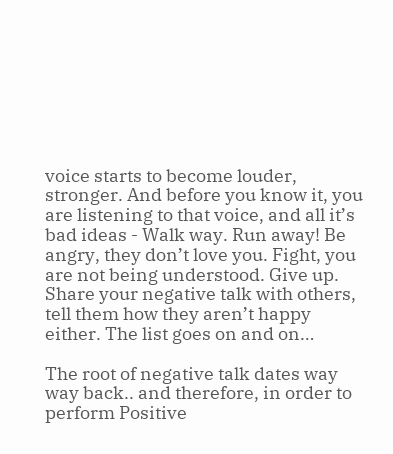voice starts to become louder, stronger. And before you know it, you are listening to that voice, and all it’s bad ideas - Walk way. Run away! Be angry, they don’t love you. Fight, you are not being understood. Give up. Share your negative talk with others, tell them how they aren’t happy either. The list goes on and on…

The root of negative talk dates way way back.. and therefore, in order to perform Positive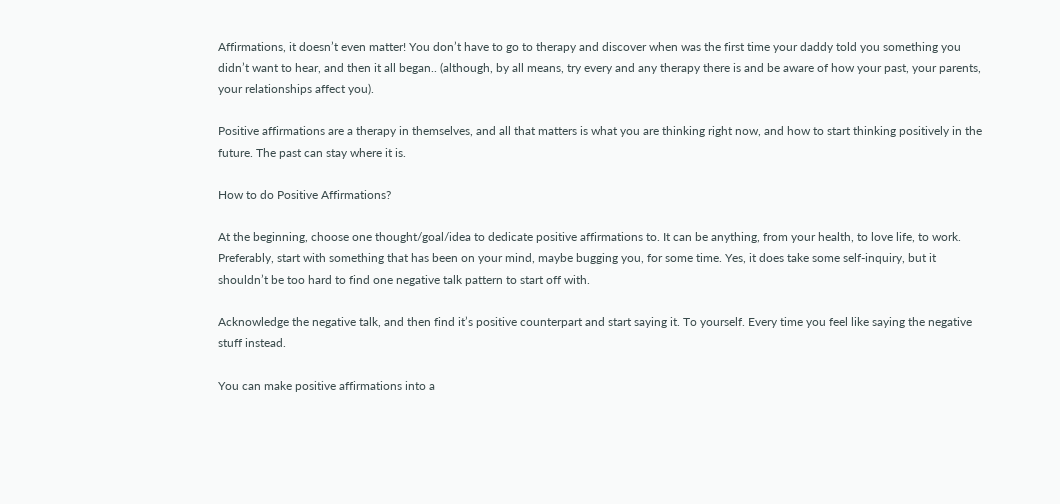Affirmations, it doesn’t even matter! You don’t have to go to therapy and discover when was the first time your daddy told you something you didn’t want to hear, and then it all began.. (although, by all means, try every and any therapy there is and be aware of how your past, your parents, your relationships affect you).

Positive affirmations are a therapy in themselves, and all that matters is what you are thinking right now, and how to start thinking positively in the future. The past can stay where it is.

How to do Positive Affirmations?

At the beginning, choose one thought/goal/idea to dedicate positive affirmations to. It can be anything, from your health, to love life, to work. Preferably, start with something that has been on your mind, maybe bugging you, for some time. Yes, it does take some self-inquiry, but it shouldn’t be too hard to find one negative talk pattern to start off with.

Acknowledge the negative talk, and then find it’s positive counterpart and start saying it. To yourself. Every time you feel like saying the negative stuff instead.

You can make positive affirmations into a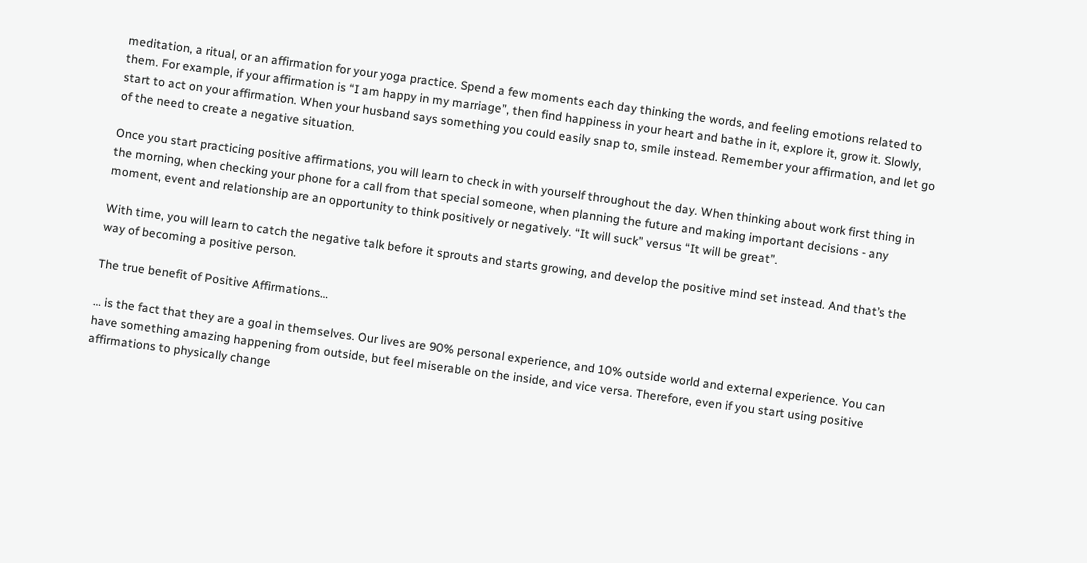meditation, a ritual, or an affirmation for your yoga practice. Spend a few moments each day thinking the words, and feeling emotions related to them. For example, if your affirmation is “I am happy in my marriage”, then find happiness in your heart and bathe in it, explore it, grow it. Slowly, start to act on your affirmation. When your husband says something you could easily snap to, smile instead. Remember your affirmation, and let go of the need to create a negative situation.

Once you start practicing positive affirmations, you will learn to check in with yourself throughout the day. When thinking about work first thing in the morning, when checking your phone for a call from that special someone, when planning the future and making important decisions - any moment, event and relationship are an opportunity to think positively or negatively. “It will suck” versus “It will be great”.

With time, you will learn to catch the negative talk before it sprouts and starts growing, and develop the positive mind set instead. And that’s the way of becoming a positive person.

The true benefit of Positive Affirmations…

… is the fact that they are a goal in themselves. Our lives are 90% personal experience, and 10% outside world and external experience. You can have something amazing happening from outside, but feel miserable on the inside, and vice versa. Therefore, even if you start using positive affirmations to physically change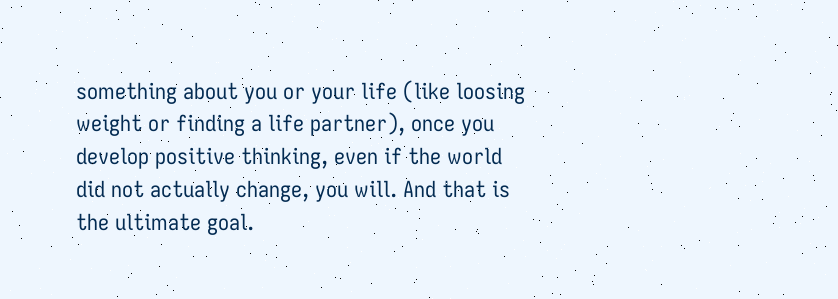something about you or your life (like loosing weight or finding a life partner), once you develop positive thinking, even if the world did not actually change, you will. And that is the ultimate goal.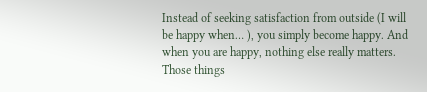Instead of seeking satisfaction from outside (I will be happy when… ), you simply become happy. And when you are happy, nothing else really matters. Those things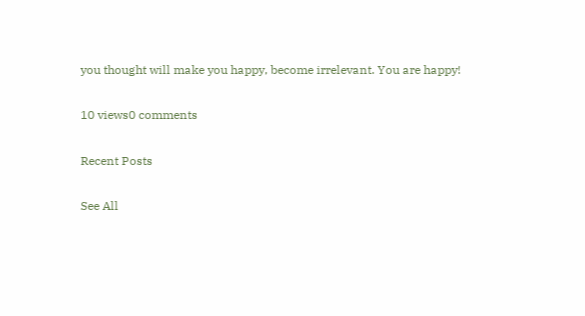you thought will make you happy, become irrelevant. You are happy!

10 views0 comments

Recent Posts

See All